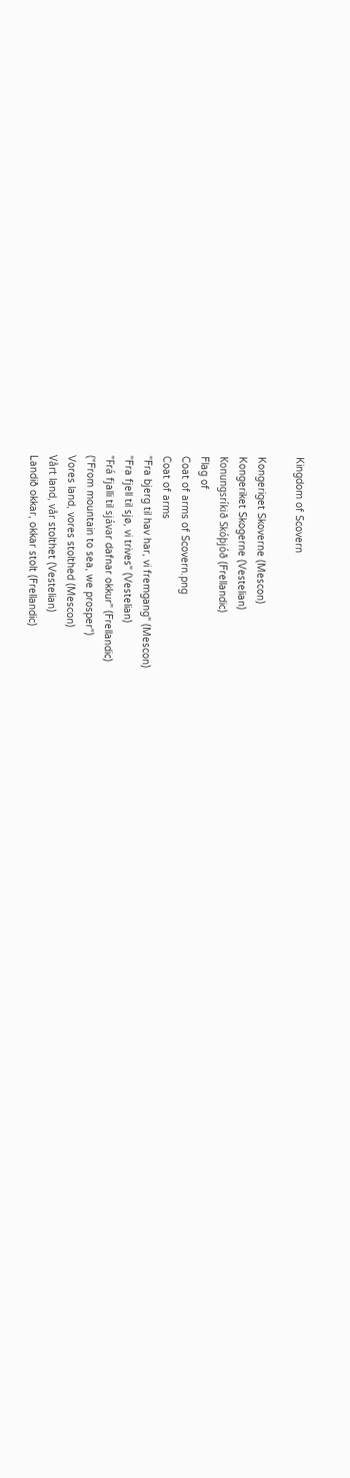Kingdom of Scovern

Kongeriget Skoverne (Mescon)
Kongeriket Skogerne (Vestelian)
Konungsríkið Skóþjóð (Frellandic)
Flag of
Coat of arms of Scovern.png
Coat of arms
"Fra bjerg til hav har, vi fremgang" (Mescon)
"Fra fjell til sjø, vi trives" (Vestelian)
"Frá fjalli til sjávar dafnar okkur" (Frellandic)
("From mountain to sea, we prosper")
Vores land, vores stolthed (Mescon)
Vårt land, vår stolthet (Vestelian)
Landið okkar, okkar stolt (Frellandic)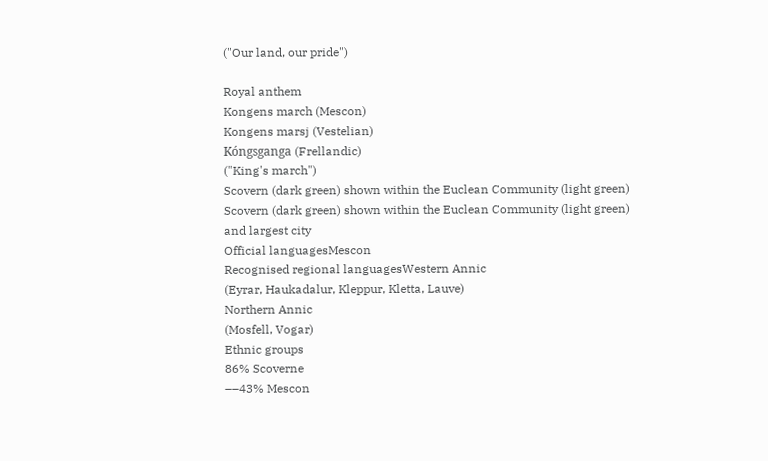("Our land, our pride")

Royal anthem
Kongens march (Mescon)
Kongens marsj (Vestelian)
Kóngsganga (Frellandic)
("King's march")
Scovern (dark green) shown within the Euclean Community (light green)
Scovern (dark green) shown within the Euclean Community (light green)
and largest city
Official languagesMescon
Recognised regional languagesWestern Annic
(Eyrar, Haukadalur, Kleppur, Kletta, Lauve)
Northern Annic
(Mosfell, Vogar)
Ethnic groups
86% Scoverne
––43% Mescon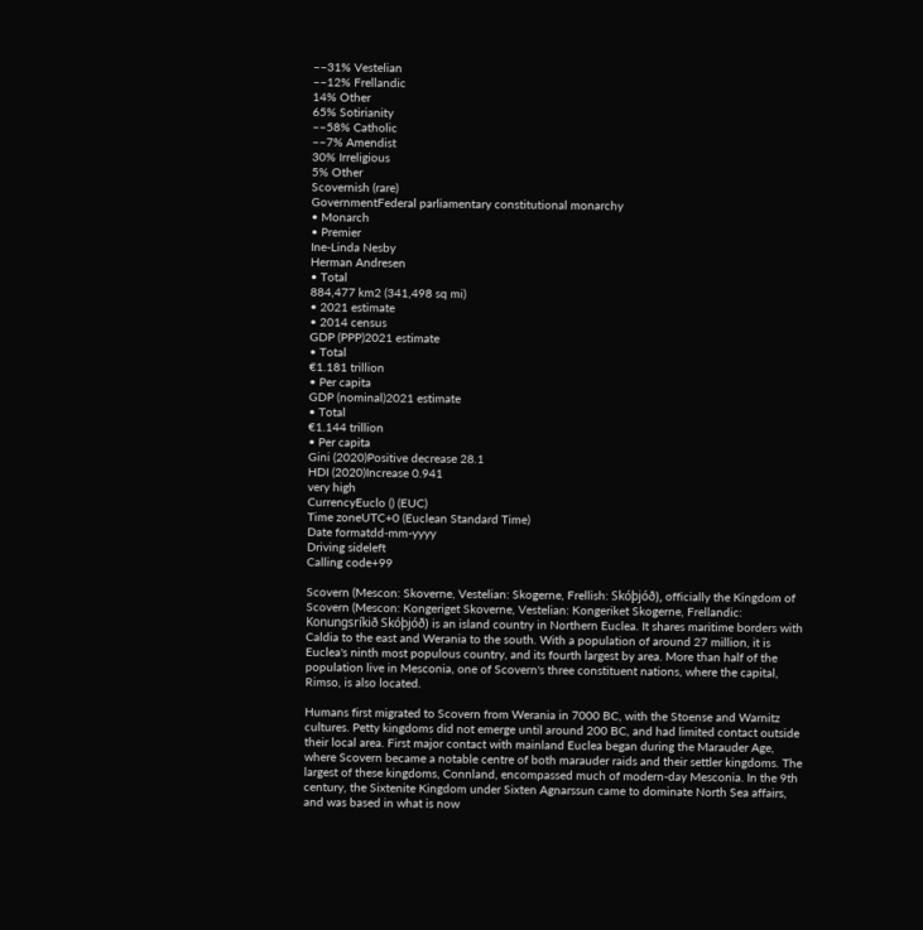––31% Vestelian
––12% Frellandic
14% Other
65% Sotirianity
––58% Catholic
––7% Amendist
30% Irreligious
5% Other
Scovernish (rare)
GovernmentFederal parliamentary constitutional monarchy
• Monarch
• Premier
Ine-Linda Nesby
Herman Andresen
• Total
884,477 km2 (341,498 sq mi)
• 2021 estimate
• 2014 census
GDP (PPP)2021 estimate
• Total
€1.181 trillion
• Per capita
GDP (nominal)2021 estimate
• Total
€1.144 trillion
• Per capita
Gini (2020)Positive decrease 28.1
HDI (2020)Increase 0.941
very high
CurrencyEuclo () (EUC)
Time zoneUTC+0 (Euclean Standard Time)
Date formatdd-mm-yyyy
Driving sideleft
Calling code+99

Scovern (Mescon: Skoverne, Vestelian: Skogerne, Frellish: Skóþjóð), officially the Kingdom of Scovern (Mescon: Kongeriget Skoverne, Vestelian: Kongeriket Skogerne, Frellandic: Konungsríkið Skóþjóð) is an island country in Northern Euclea. It shares maritime borders with Caldia to the east and Werania to the south. With a population of around 27 million, it is Euclea's ninth most populous country, and its fourth largest by area. More than half of the population live in Mesconia, one of Scovern's three constituent nations, where the capital, Rimso, is also located.

Humans first migrated to Scovern from Werania in 7000 BC, with the Stoense and Warnitz cultures. Petty kingdoms did not emerge until around 200 BC, and had limited contact outside their local area. First major contact with mainland Euclea began during the Marauder Age, where Scovern became a notable centre of both marauder raids and their settler kingdoms. The largest of these kingdoms, Connland, encompassed much of modern-day Mesconia. In the 9th century, the Sixtenite Kingdom under Sixten Agnarssun came to dominate North Sea affairs, and was based in what is now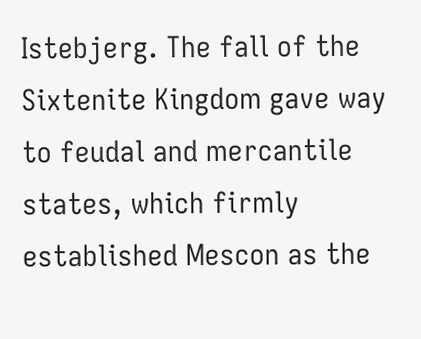Istebjerg. The fall of the Sixtenite Kingdom gave way to feudal and mercantile states, which firmly established Mescon as the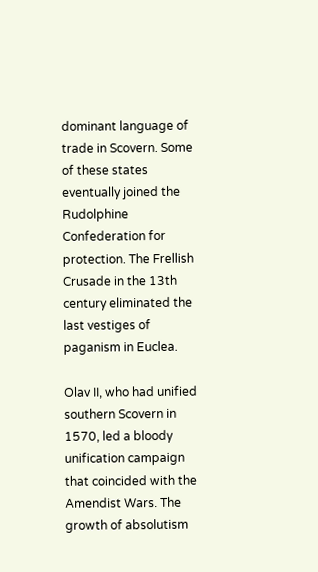dominant language of trade in Scovern. Some of these states eventually joined the Rudolphine Confederation for protection. The Frellish Crusade in the 13th century eliminated the last vestiges of paganism in Euclea.

Olav II, who had unified southern Scovern in 1570, led a bloody unification campaign that coincided with the Amendist Wars. The growth of absolutism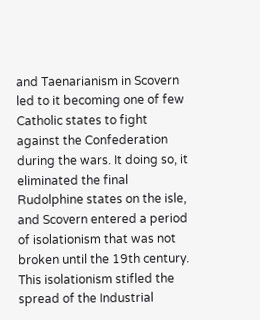and Taenarianism in Scovern led to it becoming one of few Catholic states to fight against the Confederation during the wars. It doing so, it eliminated the final Rudolphine states on the isle, and Scovern entered a period of isolationism that was not broken until the 19th century. This isolationism stifled the spread of the Industrial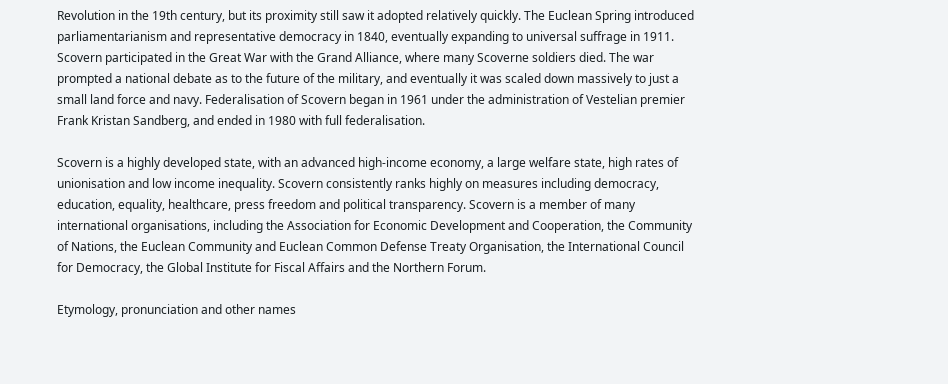Revolution in the 19th century, but its proximity still saw it adopted relatively quickly. The Euclean Spring introduced parliamentarianism and representative democracy in 1840, eventually expanding to universal suffrage in 1911. Scovern participated in the Great War with the Grand Alliance, where many Scoverne soldiers died. The war prompted a national debate as to the future of the military, and eventually it was scaled down massively to just a small land force and navy. Federalisation of Scovern began in 1961 under the administration of Vestelian premier Frank Kristan Sandberg, and ended in 1980 with full federalisation.

Scovern is a highly developed state, with an advanced high-income economy, a large welfare state, high rates of unionisation and low income inequality. Scovern consistently ranks highly on measures including democracy, education, equality, healthcare, press freedom and political transparency. Scovern is a member of many international organisations, including the Association for Economic Development and Cooperation, the Community of Nations, the Euclean Community and Euclean Common Defense Treaty Organisation, the International Council for Democracy, the Global Institute for Fiscal Affairs and the Northern Forum.

Etymology, pronunciation and other names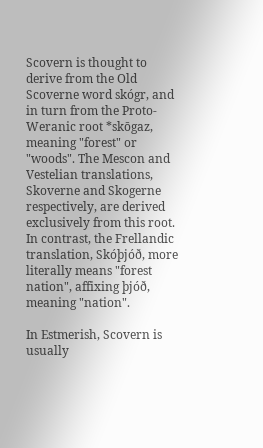Scovern is thought to derive from the Old Scoverne word skógr, and in turn from the Proto-Weranic root *skōgaz, meaning "forest" or "woods". The Mescon and Vestelian translations, Skoverne and Skogerne respectively, are derived exclusively from this root. In contrast, the Frellandic translation, Skóþjóð, more literally means "forest nation", affixing þjóð, meaning "nation".

In Estmerish, Scovern is usually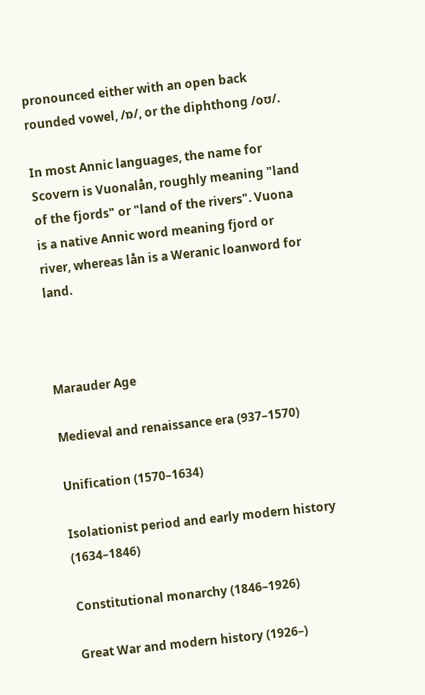pronounced either with an open back rounded vowel, /ɒ/, or the diphthong /oʊ/.

In most Annic languages, the name for Scovern is Vuonalån, roughly meaning "land of the fjords" or "land of the rivers". Vuona is a native Annic word meaning fjord or river, whereas lån is a Weranic loanword for land.



Marauder Age

Medieval and renaissance era (937–1570)

Unification (1570–1634)

Isolationist period and early modern history (1634–1846)

Constitutional monarchy (1846–1926)

Great War and modern history (1926–)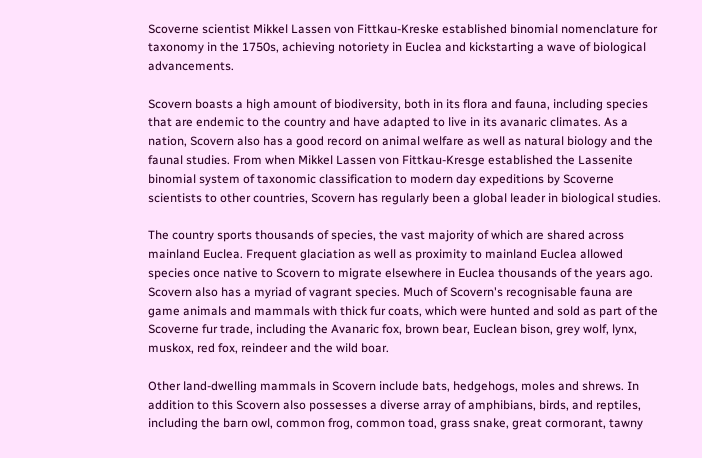Scoverne scientist Mikkel Lassen von Fittkau-Kreske established binomial nomenclature for taxonomy in the 1750s, achieving notoriety in Euclea and kickstarting a wave of biological advancements.

Scovern boasts a high amount of biodiversity, both in its flora and fauna, including species that are endemic to the country and have adapted to live in its avanaric climates. As a nation, Scovern also has a good record on animal welfare as well as natural biology and the faunal studies. From when Mikkel Lassen von Fittkau-Kresge established the Lassenite binomial system of taxonomic classification to modern day expeditions by Scoverne scientists to other countries, Scovern has regularly been a global leader in biological studies.

The country sports thousands of species, the vast majority of which are shared across mainland Euclea. Frequent glaciation as well as proximity to mainland Euclea allowed species once native to Scovern to migrate elsewhere in Euclea thousands of the years ago. Scovern also has a myriad of vagrant species. Much of Scovern's recognisable fauna are game animals and mammals with thick fur coats, which were hunted and sold as part of the Scoverne fur trade, including the Avanaric fox, brown bear, Euclean bison, grey wolf, lynx, muskox, red fox, reindeer and the wild boar.

Other land-dwelling mammals in Scovern include bats, hedgehogs, moles and shrews. In addition to this Scovern also possesses a diverse array of amphibians, birds, and reptiles, including the barn owl, common frog, common toad, grass snake, great cormorant, tawny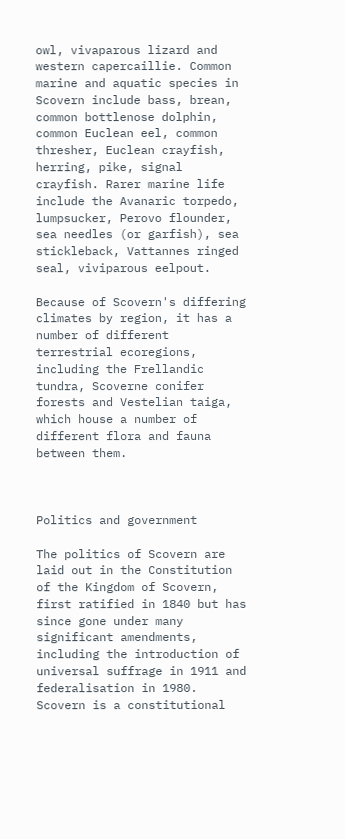owl, vivaparous lizard and western capercaillie. Common marine and aquatic species in Scovern include bass, brean, common bottlenose dolphin, common Euclean eel, common thresher, Euclean crayfish, herring, pike, signal crayfish. Rarer marine life include the Avanaric torpedo, lumpsucker, Perovo flounder, sea needles (or garfish), sea stickleback, Vattannes ringed seal, viviparous eelpout.

Because of Scovern's differing climates by region, it has a number of different terrestrial ecoregions, including the Frellandic tundra, Scoverne conifer forests and Vestelian taiga, which house a number of different flora and fauna between them.



Politics and government

The politics of Scovern are laid out in the Constitution of the Kingdom of Scovern, first ratified in 1840 but has since gone under many significant amendments, including the introduction of universal suffrage in 1911 and federalisation in 1980. Scovern is a constitutional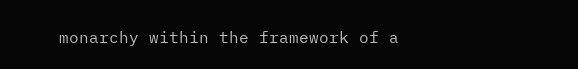monarchy within the framework of a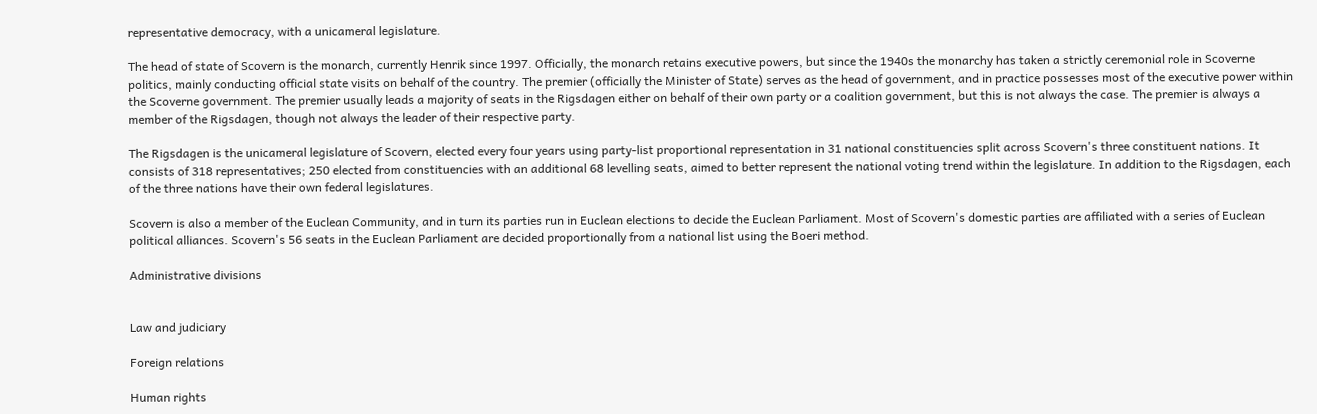representative democracy, with a unicameral legislature.

The head of state of Scovern is the monarch, currently Henrik since 1997. Officially, the monarch retains executive powers, but since the 1940s the monarchy has taken a strictly ceremonial role in Scoverne politics, mainly conducting official state visits on behalf of the country. The premier (officially the Minister of State) serves as the head of government, and in practice possesses most of the executive power within the Scoverne government. The premier usually leads a majority of seats in the Rigsdagen either on behalf of their own party or a coalition government, but this is not always the case. The premier is always a member of the Rigsdagen, though not always the leader of their respective party.

The Rigsdagen is the unicameral legislature of Scovern, elected every four years using party-list proportional representation in 31 national constituencies split across Scovern's three constituent nations. It consists of 318 representatives; 250 elected from constituencies with an additional 68 levelling seats, aimed to better represent the national voting trend within the legislature. In addition to the Rigsdagen, each of the three nations have their own federal legislatures.

Scovern is also a member of the Euclean Community, and in turn its parties run in Euclean elections to decide the Euclean Parliament. Most of Scovern's domestic parties are affiliated with a series of Euclean political alliances. Scovern's 56 seats in the Euclean Parliament are decided proportionally from a national list using the Boeri method.

Administrative divisions


Law and judiciary

Foreign relations

Human rights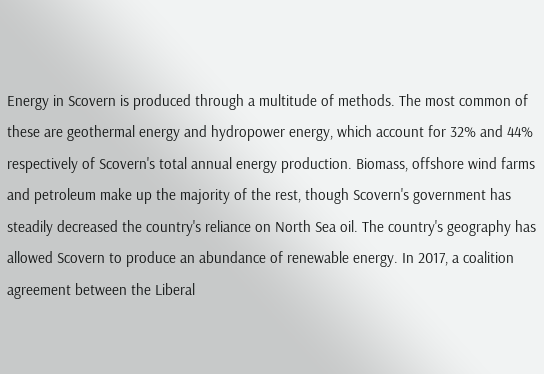Energy in Scovern is produced through a multitude of methods. The most common of these are geothermal energy and hydropower energy, which account for 32% and 44% respectively of Scovern's total annual energy production. Biomass, offshore wind farms and petroleum make up the majority of the rest, though Scovern's government has steadily decreased the country's reliance on North Sea oil. The country's geography has allowed Scovern to produce an abundance of renewable energy. In 2017, a coalition agreement between the Liberal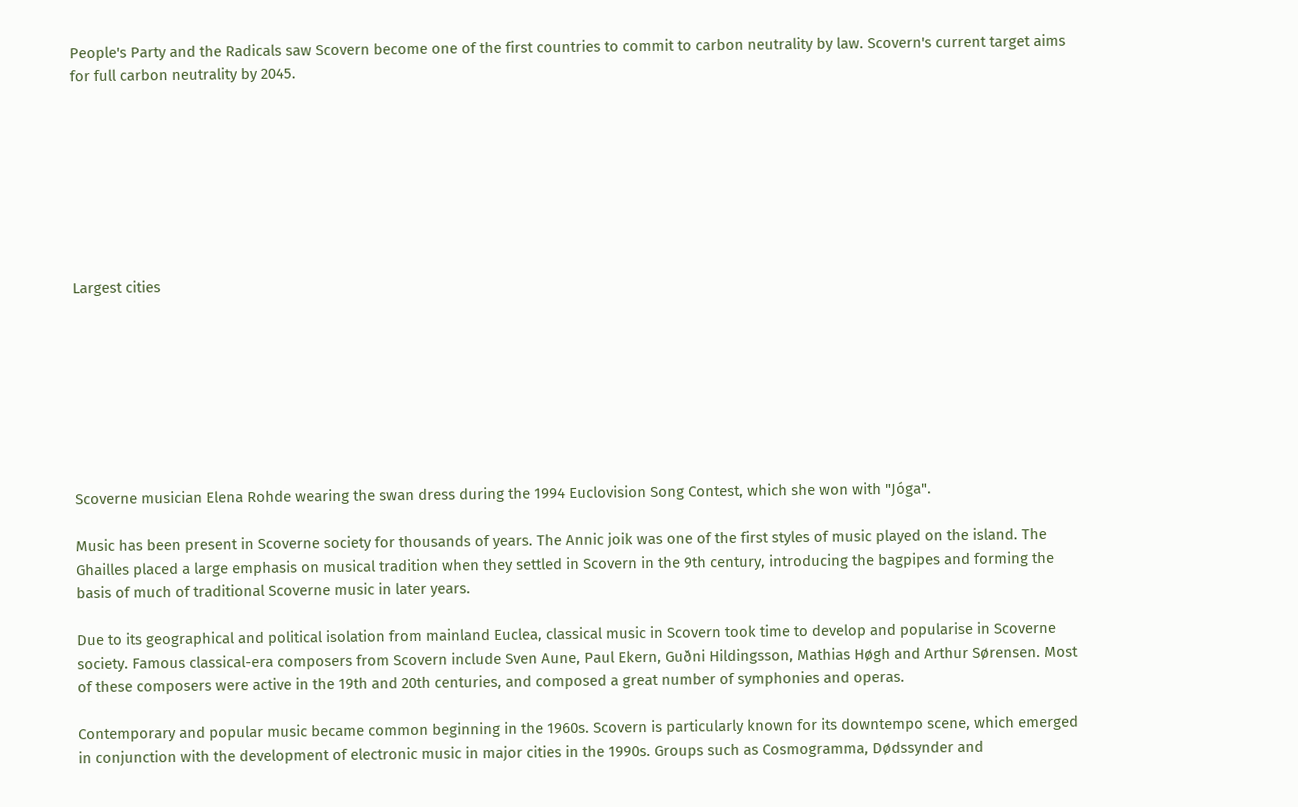People's Party and the Radicals saw Scovern become one of the first countries to commit to carbon neutrality by law. Scovern's current target aims for full carbon neutrality by 2045.








Largest cities








Scoverne musician Elena Rohde wearing the swan dress during the 1994 Euclovision Song Contest, which she won with "Jóga".

Music has been present in Scoverne society for thousands of years. The Annic joik was one of the first styles of music played on the island. The Ghailles placed a large emphasis on musical tradition when they settled in Scovern in the 9th century, introducing the bagpipes and forming the basis of much of traditional Scoverne music in later years.

Due to its geographical and political isolation from mainland Euclea, classical music in Scovern took time to develop and popularise in Scoverne society. Famous classical-era composers from Scovern include Sven Aune, Paul Ekern, Guðni Hildingsson, Mathias Høgh and Arthur Sørensen. Most of these composers were active in the 19th and 20th centuries, and composed a great number of symphonies and operas.

Contemporary and popular music became common beginning in the 1960s. Scovern is particularly known for its downtempo scene, which emerged in conjunction with the development of electronic music in major cities in the 1990s. Groups such as Cosmogramma, Dødssynder and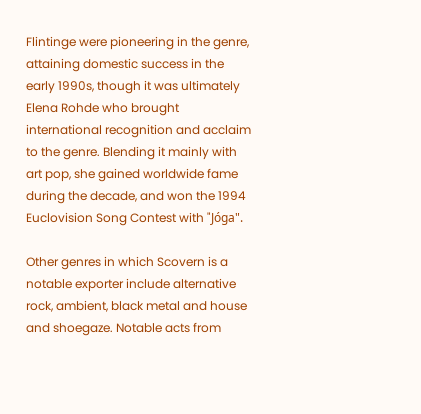Flintinge were pioneering in the genre, attaining domestic success in the early 1990s, though it was ultimately Elena Rohde who brought international recognition and acclaim to the genre. Blending it mainly with art pop, she gained worldwide fame during the decade, and won the 1994 Euclovision Song Contest with "Jóga".

Other genres in which Scovern is a notable exporter include alternative rock, ambient, black metal and house and shoegaze. Notable acts from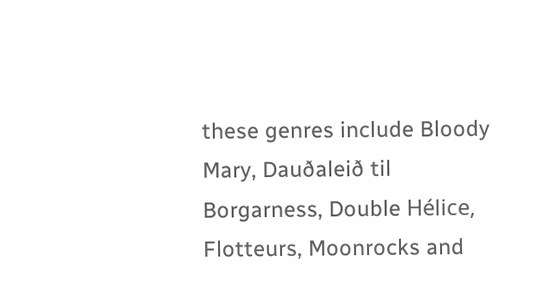these genres include Bloody Mary, Dauðaleið til Borgarness, Double Hélice, Flotteurs, Moonrocks and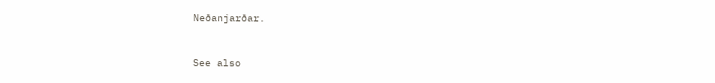Neðanjarðar.


See also